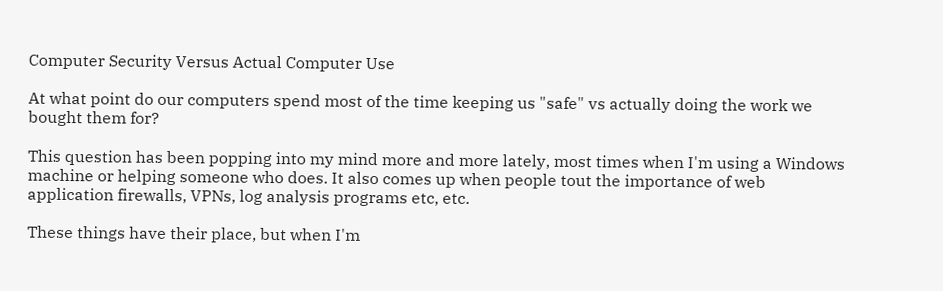Computer Security Versus Actual Computer Use

At what point do our computers spend most of the time keeping us "safe" vs actually doing the work we bought them for?

This question has been popping into my mind more and more lately, most times when I'm using a Windows machine or helping someone who does. It also comes up when people tout the importance of web application firewalls, VPNs, log analysis programs etc, etc.

These things have their place, but when I'm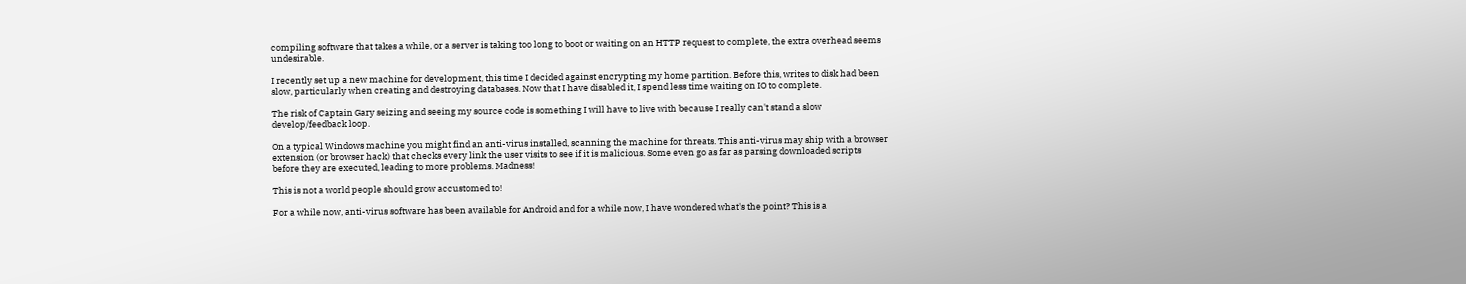compiling software that takes a while, or a server is taking too long to boot or waiting on an HTTP request to complete, the extra overhead seems undesirable.

I recently set up a new machine for development, this time I decided against encrypting my home partition. Before this, writes to disk had been slow, particularly when creating and destroying databases. Now that I have disabled it, I spend less time waiting on IO to complete.

The risk of Captain Gary seizing and seeing my source code is something I will have to live with because I really can't stand a slow develop/feedback loop.

On a typical Windows machine you might find an anti-virus installed, scanning the machine for threats. This anti-virus may ship with a browser extension (or browser hack) that checks every link the user visits to see if it is malicious. Some even go as far as parsing downloaded scripts before they are executed, leading to more problems. Madness!

This is not a world people should grow accustomed to!

For a while now, anti-virus software has been available for Android and for a while now, I have wondered what's the point? This is a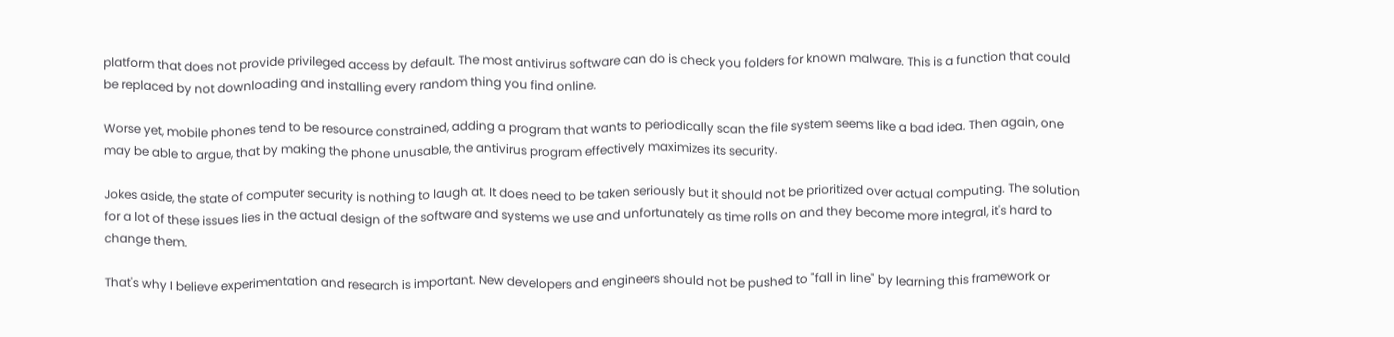platform that does not provide privileged access by default. The most antivirus software can do is check you folders for known malware. This is a function that could be replaced by not downloading and installing every random thing you find online.

Worse yet, mobile phones tend to be resource constrained, adding a program that wants to periodically scan the file system seems like a bad idea. Then again, one may be able to argue, that by making the phone unusable, the antivirus program effectively maximizes its security.

Jokes aside, the state of computer security is nothing to laugh at. It does need to be taken seriously but it should not be prioritized over actual computing. The solution for a lot of these issues lies in the actual design of the software and systems we use and unfortunately as time rolls on and they become more integral, it's hard to change them.

That's why I believe experimentation and research is important. New developers and engineers should not be pushed to "fall in line" by learning this framework or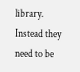library. Instead they need to be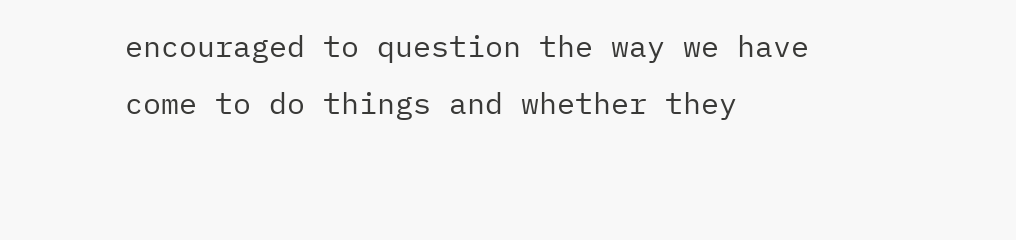encouraged to question the way we have come to do things and whether they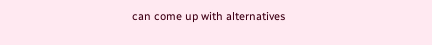can come up with alternatives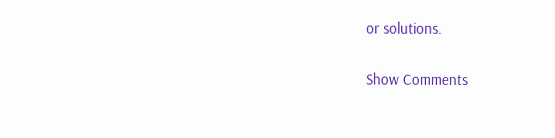or solutions.

Show Comments